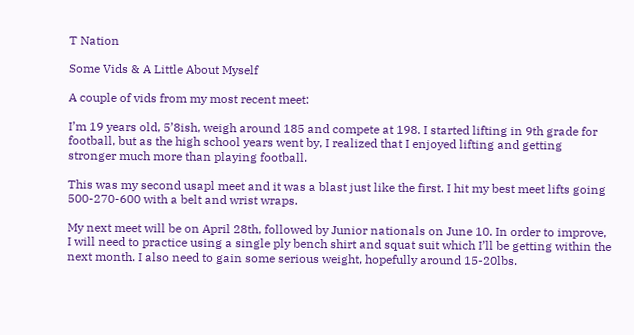T Nation

Some Vids & A Little About Myself

A couple of vids from my most recent meet:

I’m 19 years old, 5’8ish, weigh around 185 and compete at 198. I started lifting in 9th grade for football, but as the high school years went by, I realized that I enjoyed lifting and getting stronger much more than playing football.

This was my second usapl meet and it was a blast just like the first. I hit my best meet lifts going 500-270-600 with a belt and wrist wraps.

My next meet will be on April 28th, followed by Junior nationals on June 10. In order to improve, I will need to practice using a single ply bench shirt and squat suit which I’ll be getting within the next month. I also need to gain some serious weight, hopefully around 15-20lbs.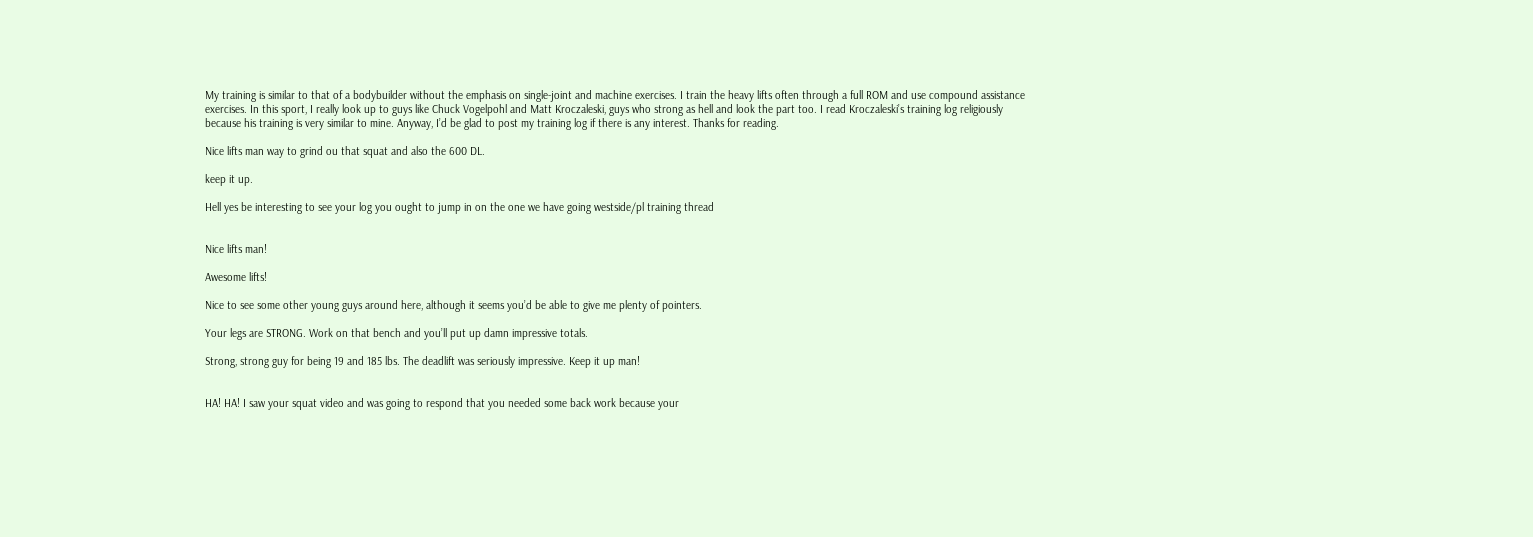My training is similar to that of a bodybuilder without the emphasis on single-joint and machine exercises. I train the heavy lifts often through a full ROM and use compound assistance exercises. In this sport, I really look up to guys like Chuck Vogelpohl and Matt Kroczaleski, guys who strong as hell and look the part too. I read Kroczaleski’s training log religiously because his training is very similar to mine. Anyway, I’d be glad to post my training log if there is any interest. Thanks for reading.

Nice lifts man way to grind ou that squat and also the 600 DL.

keep it up.

Hell yes be interesting to see your log you ought to jump in on the one we have going westside/pl training thread


Nice lifts man!

Awesome lifts!

Nice to see some other young guys around here, although it seems you’d be able to give me plenty of pointers.

Your legs are STRONG. Work on that bench and you’ll put up damn impressive totals.

Strong, strong guy for being 19 and 185 lbs. The deadlift was seriously impressive. Keep it up man!


HA! HA! I saw your squat video and was going to respond that you needed some back work because your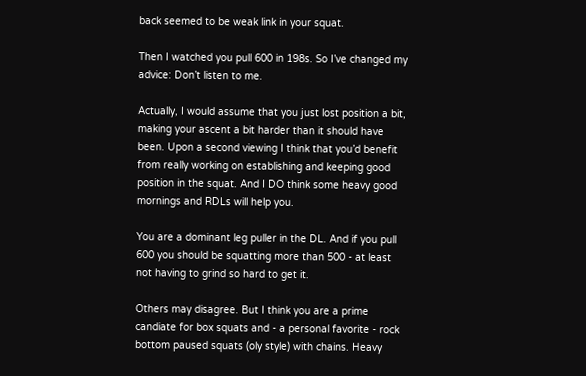back seemed to be weak link in your squat.

Then I watched you pull 600 in 198s. So I’ve changed my advice: Don’t listen to me.

Actually, I would assume that you just lost position a bit, making your ascent a bit harder than it should have been. Upon a second viewing I think that you’d benefit from really working on establishing and keeping good position in the squat. And I DO think some heavy good mornings and RDLs will help you.

You are a dominant leg puller in the DL. And if you pull 600 you should be squatting more than 500 - at least not having to grind so hard to get it.

Others may disagree. But I think you are a prime candiate for box squats and - a personal favorite - rock bottom paused squats (oly style) with chains. Heavy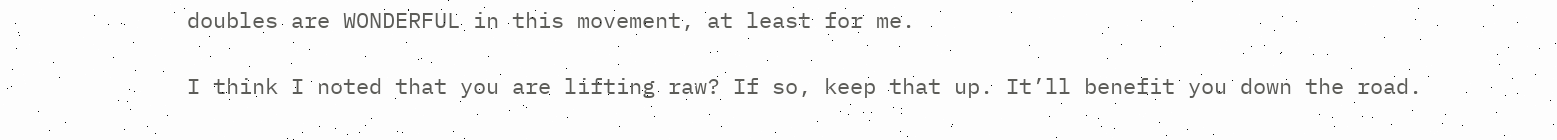doubles are WONDERFUL in this movement, at least for me.

I think I noted that you are lifting raw? If so, keep that up. It’ll benefit you down the road.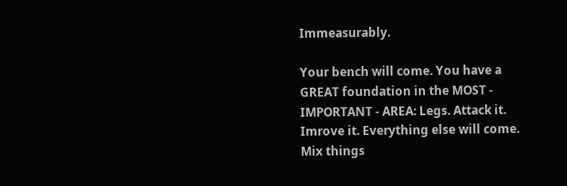Immeasurably.

Your bench will come. You have a GREAT foundation in the MOST - IMPORTANT - AREA: Legs. Attack it. Imrove it. Everything else will come. Mix things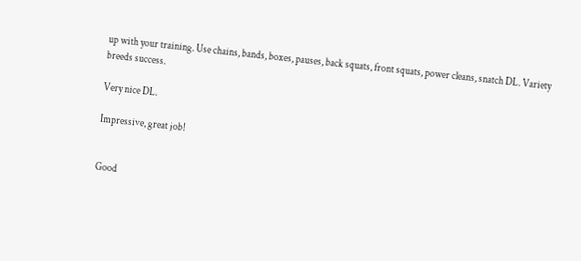up with your training. Use chains, bands, boxes, pauses, back squats, front squats, power cleans, snatch DL. Variety breeds success.

Very nice DL.

Impressive, great job!


Good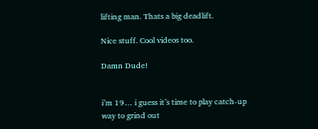lifting man. Thats a big deadlift.

Nice stuff. Cool videos too.

Damn Dude!


i’m 19… i guess it’s time to play catch-up
way to grind out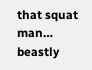that squat man… beastly